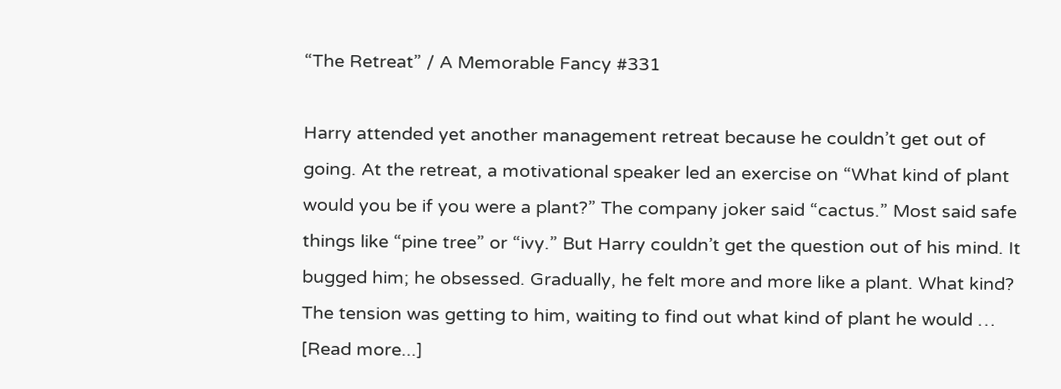“The Retreat” / A Memorable Fancy #331

Harry attended yet another management retreat because he couldn’t get out of going. At the retreat, a motivational speaker led an exercise on “What kind of plant would you be if you were a plant?” The company joker said “cactus.” Most said safe things like “pine tree” or “ivy.” But Harry couldn’t get the question out of his mind. It bugged him; he obsessed. Gradually, he felt more and more like a plant. What kind? The tension was getting to him, waiting to find out what kind of plant he would … [Read more...]